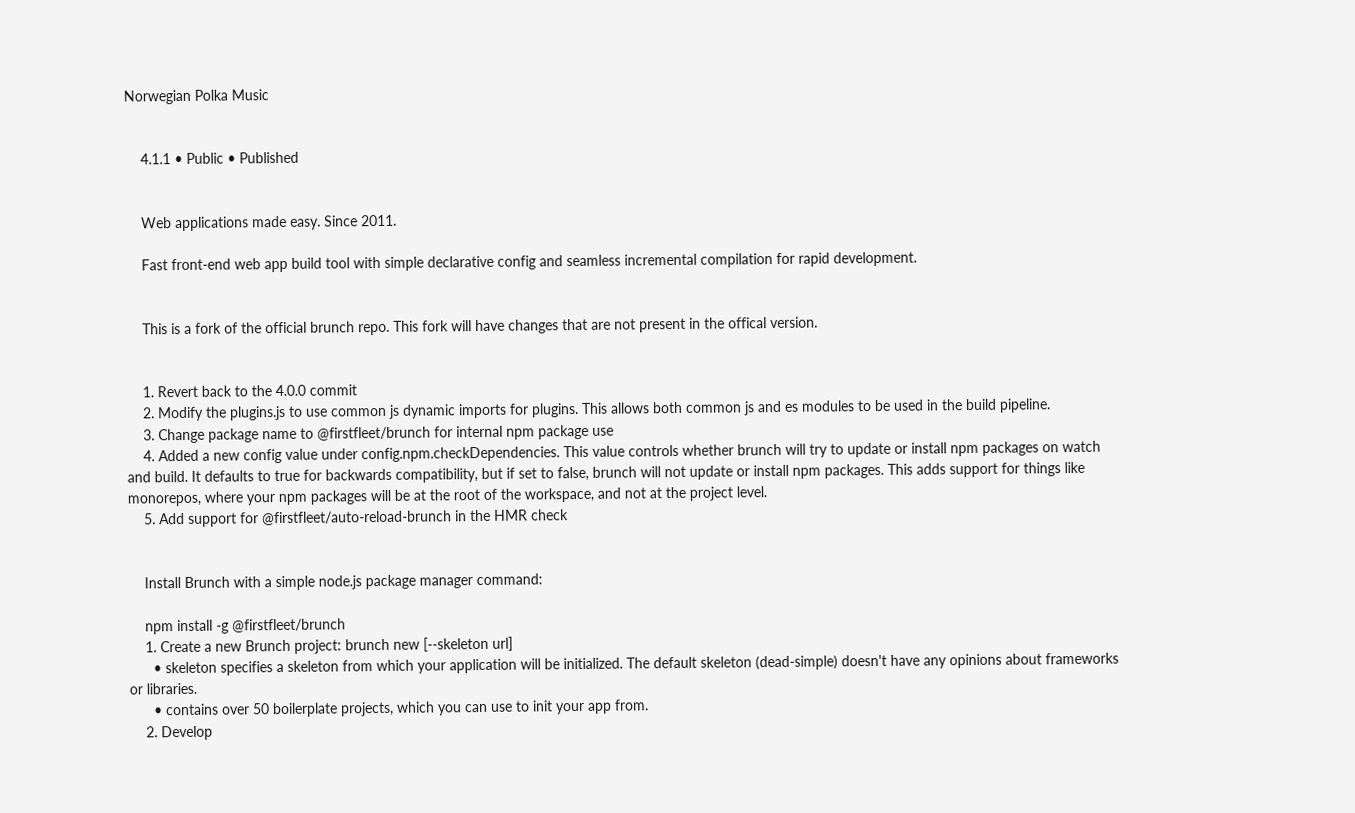Norwegian Polka Music


    4.1.1 • Public • Published


    Web applications made easy. Since 2011.

    Fast front-end web app build tool with simple declarative config and seamless incremental compilation for rapid development.


    This is a fork of the official brunch repo. This fork will have changes that are not present in the offical version.


    1. Revert back to the 4.0.0 commit
    2. Modify the plugins.js to use common js dynamic imports for plugins. This allows both common js and es modules to be used in the build pipeline.
    3. Change package name to @firstfleet/brunch for internal npm package use
    4. Added a new config value under config.npm.checkDependencies. This value controls whether brunch will try to update or install npm packages on watch and build. It defaults to true for backwards compatibility, but if set to false, brunch will not update or install npm packages. This adds support for things like monorepos, where your npm packages will be at the root of the workspace, and not at the project level.
    5. Add support for @firstfleet/auto-reload-brunch in the HMR check


    Install Brunch with a simple node.js package manager command:

    npm install -g @firstfleet/brunch
    1. Create a new Brunch project: brunch new [--skeleton url]
      • skeleton specifies a skeleton from which your application will be initialized. The default skeleton (dead-simple) doesn't have any opinions about frameworks or libraries.
      • contains over 50 boilerplate projects, which you can use to init your app from.
    2. Develop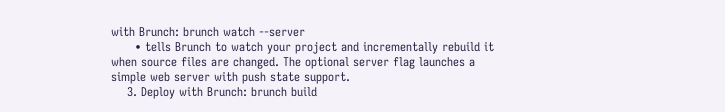with Brunch: brunch watch --server
      • tells Brunch to watch your project and incrementally rebuild it when source files are changed. The optional server flag launches a simple web server with push state support.
    3. Deploy with Brunch: brunch build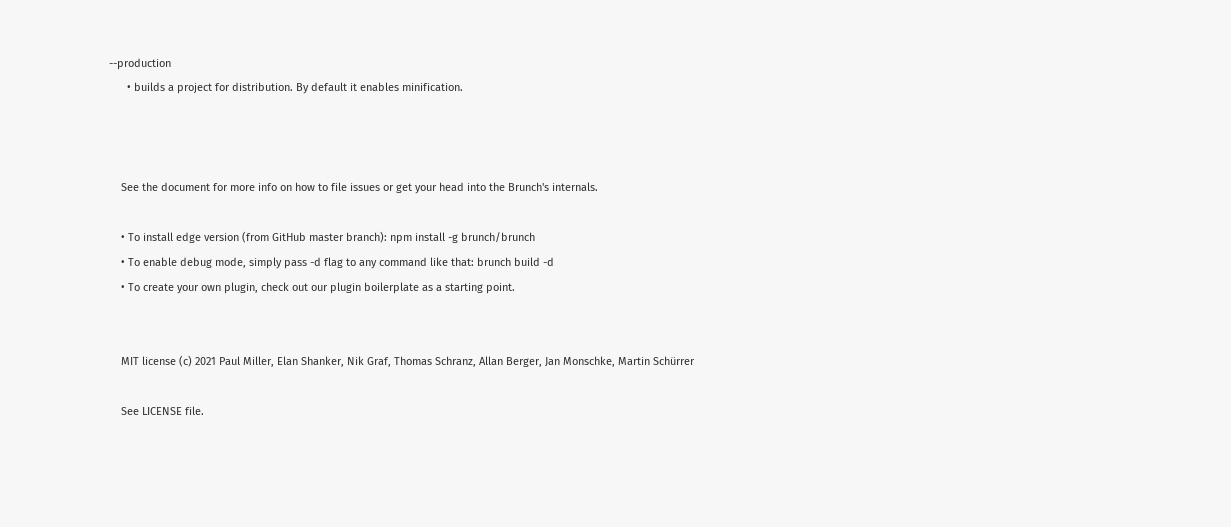--production
      • builds a project for distribution. By default it enables minification.



    See the document for more info on how to file issues or get your head into the Brunch's internals.

    • To install edge version (from GitHub master branch): npm install -g brunch/brunch
    • To enable debug mode, simply pass -d flag to any command like that: brunch build -d
    • To create your own plugin, check out our plugin boilerplate as a starting point.


    MIT license (c) 2021 Paul Miller, Elan Shanker, Nik Graf, Thomas Schranz, Allan Berger, Jan Monschke, Martin Schürrer

    See LICENSE file.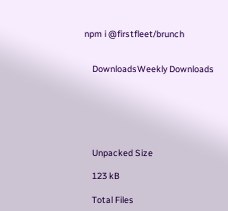npm i @firstfleet/brunch


    DownloadsWeekly Downloads






    Unpacked Size

    123 kB

    Total Files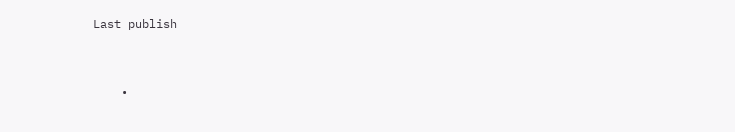Last publish


    •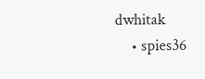dwhitak
    • spies36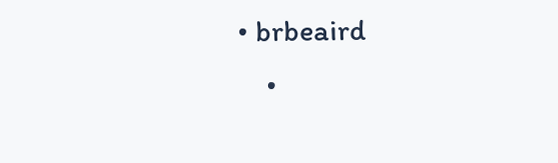• brbeaird
    •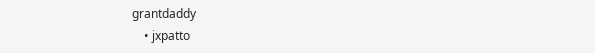grantdaddy
    • jxpatto